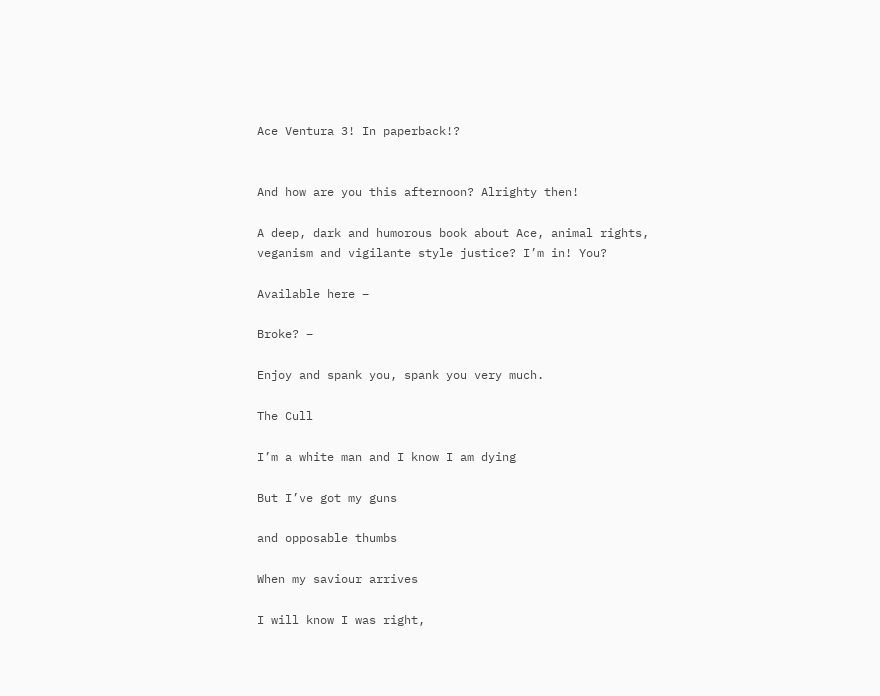Ace Ventura 3! In paperback!?


And how are you this afternoon? Alrighty then!

A deep, dark and humorous book about Ace, animal rights, veganism and vigilante style justice? I’m in! You?

Available here –

Broke? –

Enjoy and spank you, spank you very much.

The Cull

I’m a white man and I know I am dying

But I’ve got my guns

and opposable thumbs

When my saviour arrives

I will know I was right,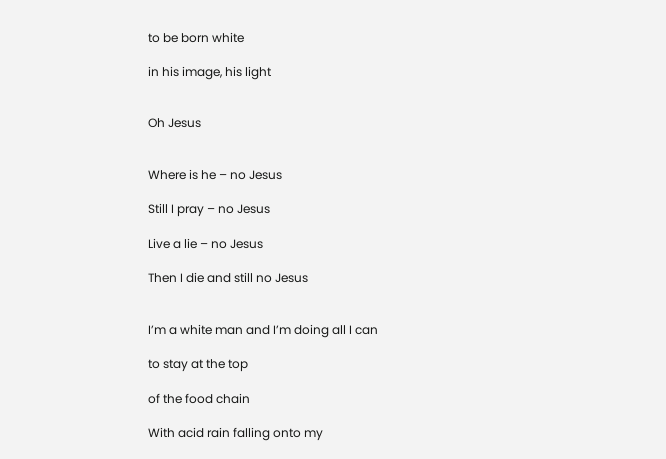to be born white

in his image, his light


Oh Jesus


Where is he – no Jesus

Still I pray – no Jesus

Live a lie – no Jesus

Then I die and still no Jesus


I’m a white man and I’m doing all I can

to stay at the top

of the food chain

With acid rain falling onto my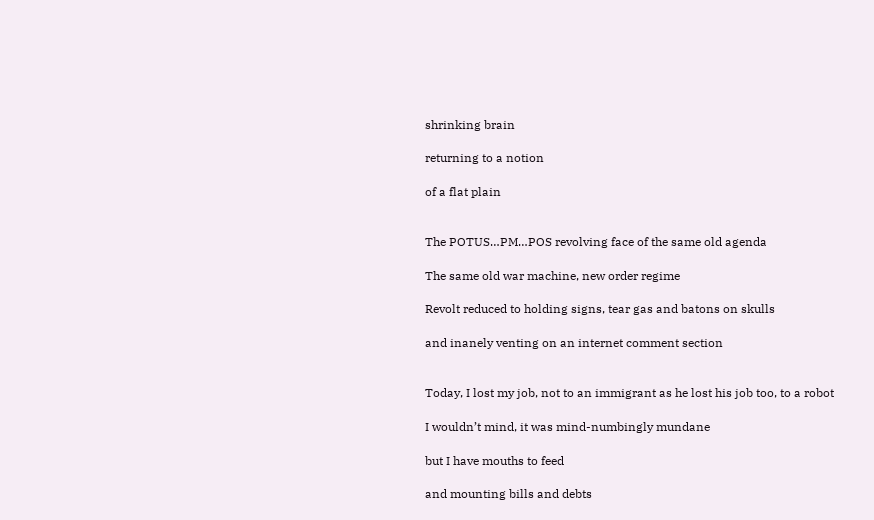shrinking brain

returning to a notion

of a flat plain


The POTUS…PM…POS revolving face of the same old agenda

The same old war machine, new order regime

Revolt reduced to holding signs, tear gas and batons on skulls

and inanely venting on an internet comment section


Today, I lost my job, not to an immigrant as he lost his job too, to a robot

I wouldn’t mind, it was mind-numbingly mundane

but I have mouths to feed

and mounting bills and debts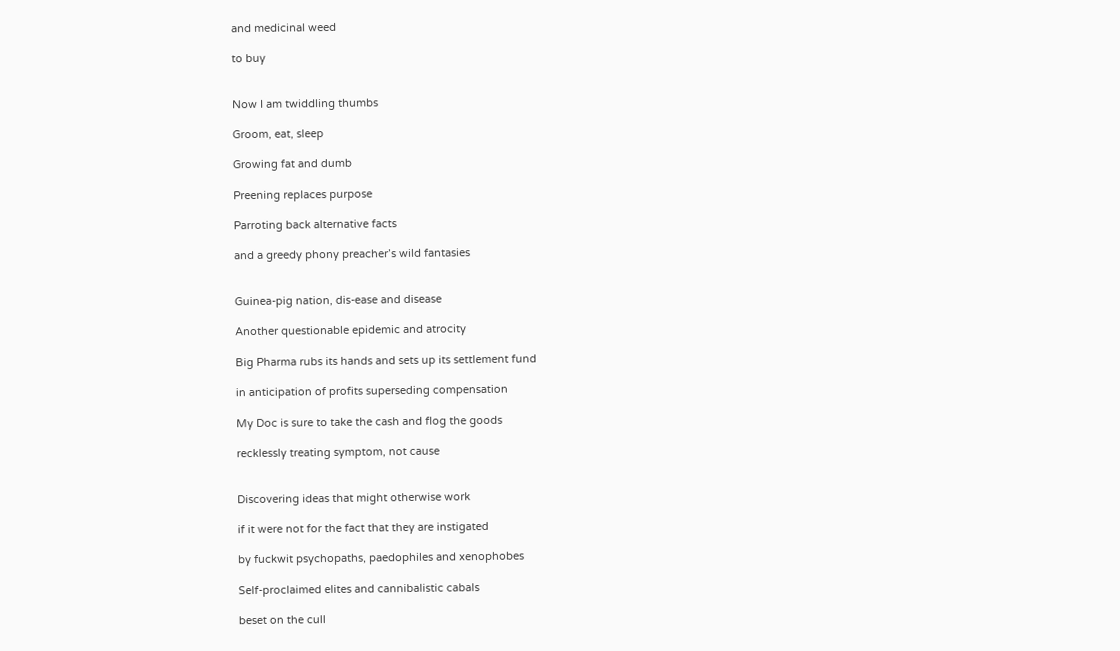and medicinal weed

to buy


Now I am twiddling thumbs

Groom, eat, sleep

Growing fat and dumb

Preening replaces purpose

Parroting back alternative facts

and a greedy phony preacher’s wild fantasies


Guinea-pig nation, dis-ease and disease

Another questionable epidemic and atrocity

Big Pharma rubs its hands and sets up its settlement fund

in anticipation of profits superseding compensation

My Doc is sure to take the cash and flog the goods

recklessly treating symptom, not cause


Discovering ideas that might otherwise work

if it were not for the fact that they are instigated

by fuckwit psychopaths, paedophiles and xenophobes

Self-proclaimed elites and cannibalistic cabals

beset on the cull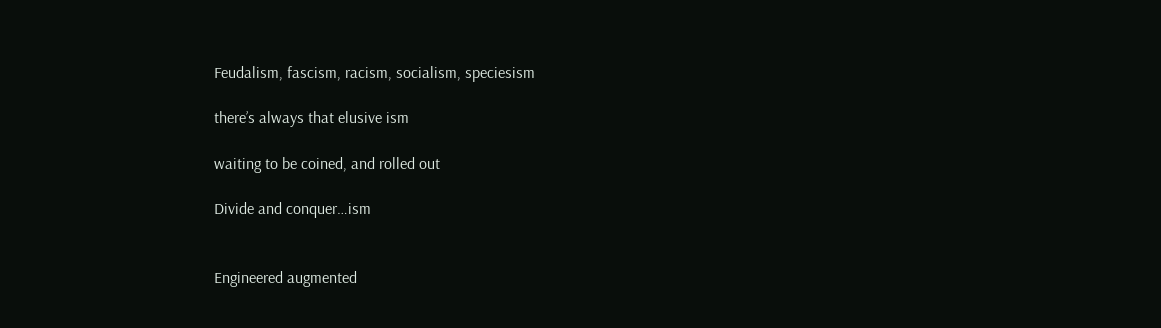Feudalism, fascism, racism, socialism, speciesism

there’s always that elusive ism

waiting to be coined, and rolled out

Divide and conquer…ism


Engineered augmented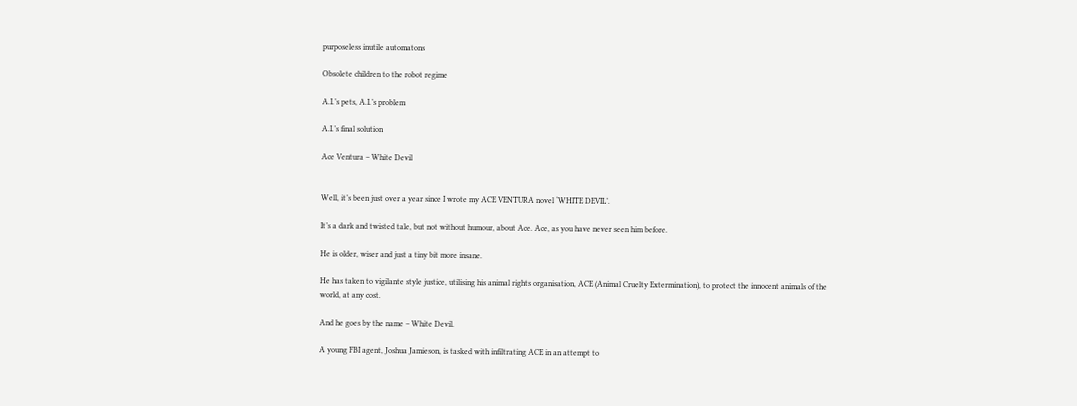purposeless inutile automatons

Obsolete children to the robot regime

A.I.’s pets, A.I.’s problem

A.I.’s final solution

Ace Ventura – White Devil


Well, it’s been just over a year since I wrote my ACE VENTURA novel ‘WHITE DEVIL’.

It’s a dark and twisted tale, but not without humour, about Ace. Ace, as you have never seen him before.

He is older, wiser and just a tiny bit more insane.

He has taken to vigilante style justice, utilising his animal rights organisation, ACE (Animal Cruelty Extermination), to protect the innocent animals of the world, at any cost.

And he goes by the name – White Devil.

A young FBI agent, Joshua Jamieson, is tasked with infiltrating ACE in an attempt to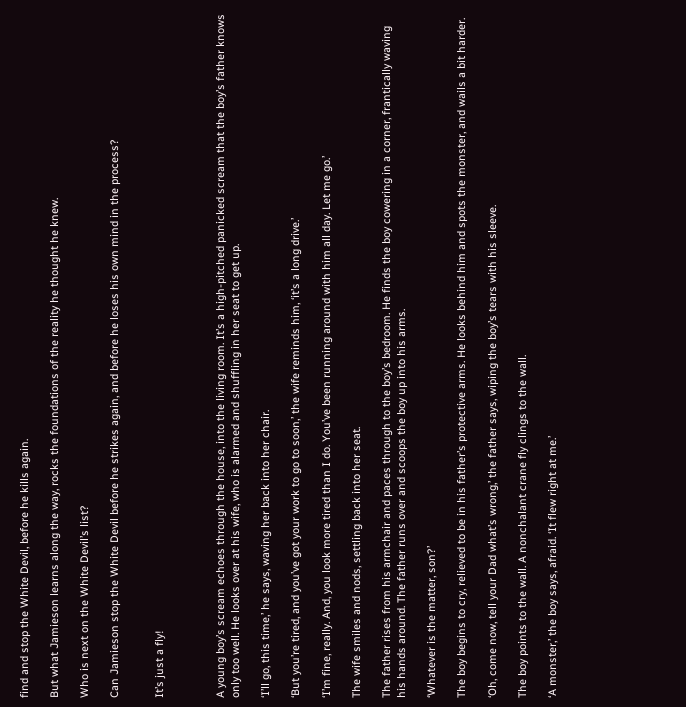find and stop the White Devil, before he kills again.

But what Jamieson learns along the way, rocks the foundations of the reality he thought he knew.

Who is next on the White Devil’s list?

Can Jamieson stop the White Devil before he strikes again, and before he loses his own mind in the process?


It’s just a fly!



A young boy’s scream echoes through the house, into the living room. It’s a high-pitched panicked scream that the boy’s father knows only too well. He looks over at his wife, who is alarmed and shuffling in her seat to get up.

‘I’ll go, this time,’ he says, waving her back into her chair.

‘But you’re tired, and you’ve got your work to go to soon,’ the wife reminds him, ‘it’s a long drive.’

‘I’m fine, really. And, you look more tired than I do. You’ve been running around with him all day. Let me go.’

The wife smiles and nods, settling back into her seat.

The father rises from his armchair and paces through to the boy’s bedroom. He finds the boy cowering in a corner, frantically waving his hands around. The father runs over and scoops the boy up into his arms.

‘Whatever is the matter, son?’

The boy begins to cry, relieved to be in his father’s protective arms. He looks behind him and spots the monster, and wails a bit harder.

‘Oh, come now, tell your Dad what’s wrong,’ the father says, wiping the boy’s tears with his sleeve.

The boy points to the wall. A nonchalant crane fly clings to the wall.

‘A monster,’ the boy says, afraid. ‘It flew right at me.’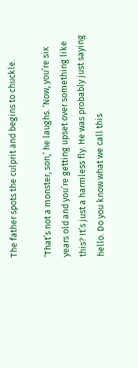The father spots the culprit and begins to chuckle.

‘That’s not a monster, son,’ he laughs. ‘Now, you’re six years old and you’re getting upset over something like this? It’s just a harmless fly. He was probably just saying hello. Do you know what we call this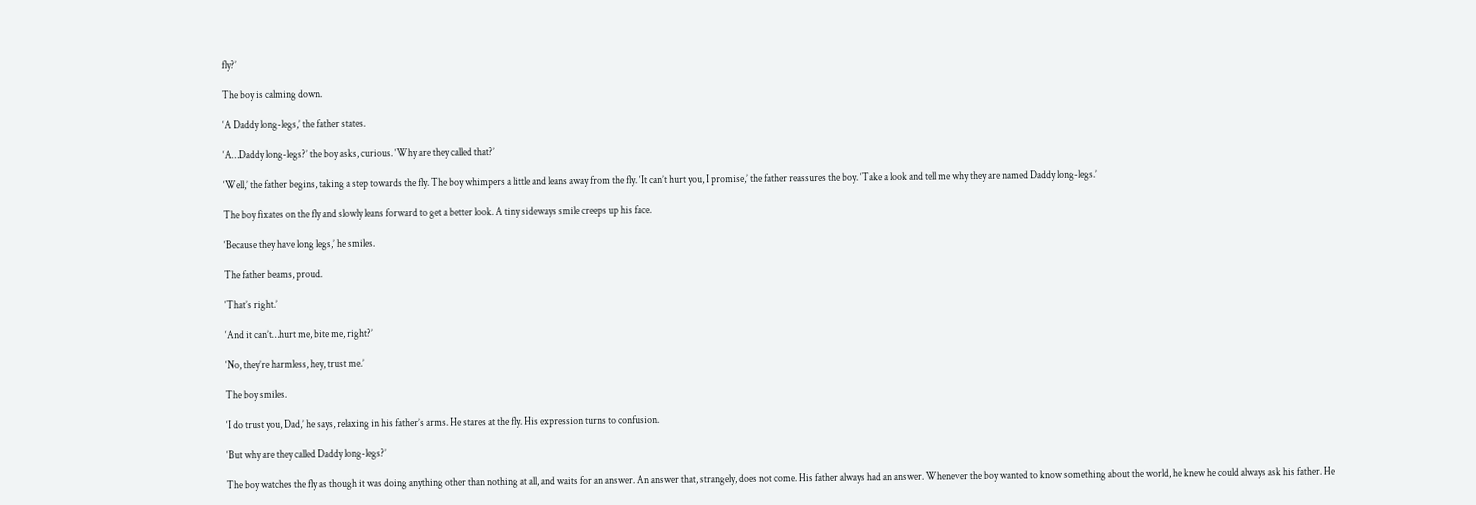fly?’

The boy is calming down.

‘A Daddy long-legs,’ the father states.

‘A…Daddy long-legs?’ the boy asks, curious. ‘Why are they called that?’

‘Well,’ the father begins, taking a step towards the fly. The boy whimpers a little and leans away from the fly. ‘It can’t hurt you, I promise,’ the father reassures the boy. ‘Take a look and tell me why they are named Daddy long-legs.’

The boy fixates on the fly and slowly leans forward to get a better look. A tiny sideways smile creeps up his face.

‘Because they have long legs,’ he smiles.

The father beams, proud.

‘That’s right.’

‘And it can’t…hurt me, bite me, right?’

‘No, they’re harmless, hey, trust me.’

The boy smiles.

‘I do trust you, Dad,’ he says, relaxing in his father’s arms. He stares at the fly. His expression turns to confusion.

‘But why are they called Daddy long-legs?’

The boy watches the fly as though it was doing anything other than nothing at all, and waits for an answer. An answer that, strangely, does not come. His father always had an answer. Whenever the boy wanted to know something about the world, he knew he could always ask his father. He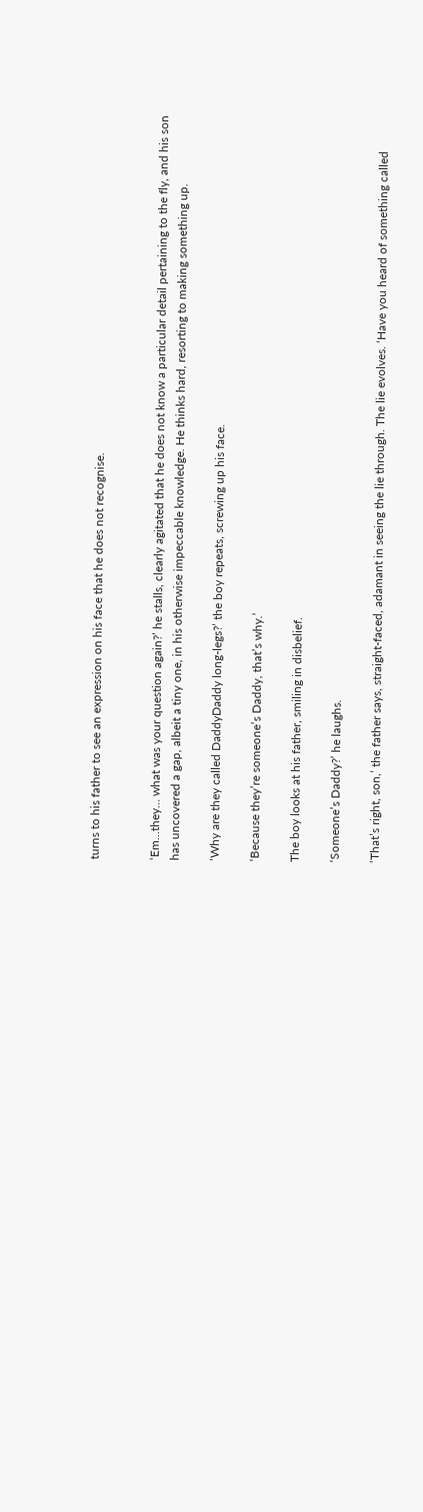turns to his father to see an expression on his face that he does not recognise.


‘Em…they… what was your question again?’ he stalls, clearly agitated that he does not know a particular detail pertaining to the fly, and his son has uncovered a gap, albeit a tiny one, in his otherwise impeccable knowledge. He thinks hard, resorting to making something up.

‘Why are they called DaddyDaddy long-legs?’ the boy repeats, screwing up his face.

‘Because they’re someone’s Daddy, that’s why.’

The boy looks at his father, smiling in disbelief.

‘Someone’s Daddy?’ he laughs.

‘That’s right, son,’ the father says, straight-faced, adamant in seeing the lie through. The lie evolves. ‘Have you heard of something called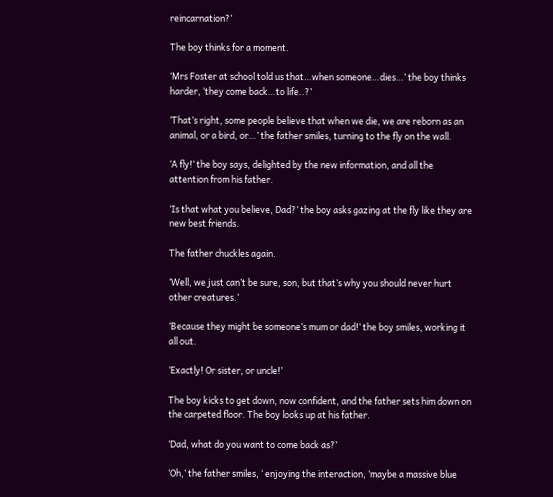reincarnation?’

The boy thinks for a moment.

‘Mrs Foster at school told us that…when someone…dies…’ the boy thinks harder, ‘they come back…to life..?’

‘That’s right, some people believe that when we die, we are reborn as an animal, or a bird, or…’ the father smiles, turning to the fly on the wall.

‘A fly!’ the boy says, delighted by the new information, and all the attention from his father.

‘Is that what you believe, Dad?’ the boy asks gazing at the fly like they are new best friends.

The father chuckles again.

‘Well, we just can’t be sure, son, but that’s why you should never hurt other creatures.’

‘Because they might be someone’s mum or dad!’ the boy smiles, working it all out.

‘Exactly! Or sister, or uncle!’

The boy kicks to get down, now confident, and the father sets him down on the carpeted floor. The boy looks up at his father.

‘Dad, what do you want to come back as?’

‘Oh,’ the father smiles, ‘ enjoying the interaction, ‘maybe a massive blue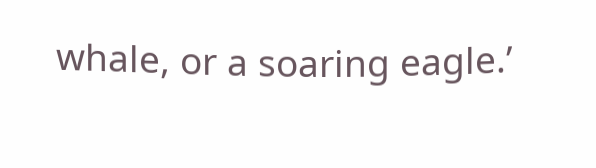whale, or a soaring eagle.’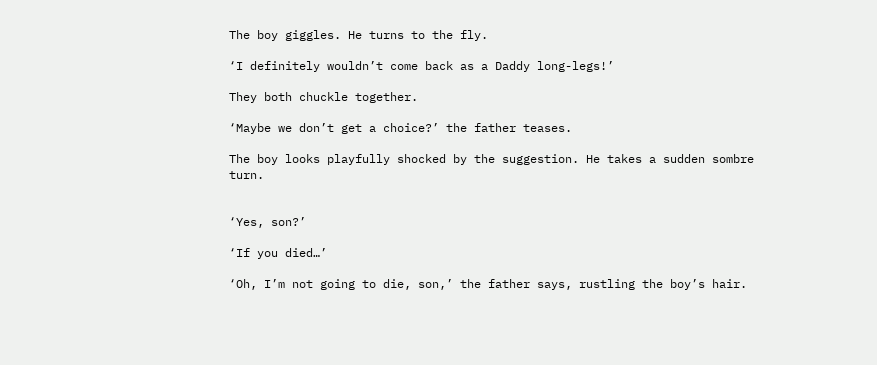The boy giggles. He turns to the fly.

‘I definitely wouldn’t come back as a Daddy long-legs!’

They both chuckle together.

‘Maybe we don’t get a choice?’ the father teases.

The boy looks playfully shocked by the suggestion. He takes a sudden sombre turn.


‘Yes, son?’

‘If you died…’

‘Oh, I’m not going to die, son,’ the father says, rustling the boy’s hair.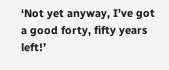‘Not yet anyway, I’ve got a good forty, fifty years left!’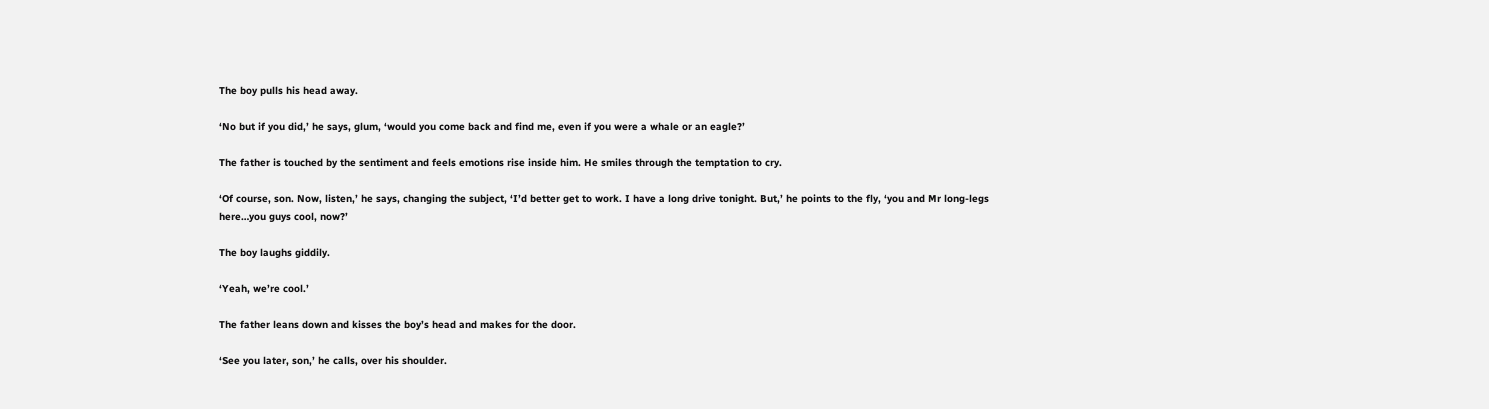The boy pulls his head away.

‘No but if you did,’ he says, glum, ‘would you come back and find me, even if you were a whale or an eagle?’

The father is touched by the sentiment and feels emotions rise inside him. He smiles through the temptation to cry.

‘Of course, son. Now, listen,’ he says, changing the subject, ‘I’d better get to work. I have a long drive tonight. But,’ he points to the fly, ‘you and Mr long-legs here…you guys cool, now?’

The boy laughs giddily.

‘Yeah, we’re cool.’

The father leans down and kisses the boy’s head and makes for the door.

‘See you later, son,’ he calls, over his shoulder.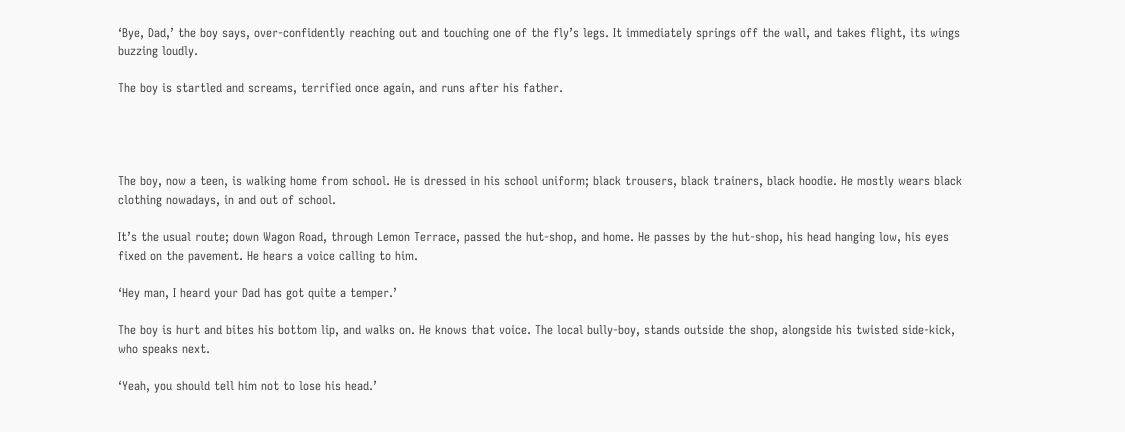‘Bye, Dad,’ the boy says, over-confidently reaching out and touching one of the fly’s legs. It immediately springs off the wall, and takes flight, its wings buzzing loudly.

The boy is startled and screams, terrified once again, and runs after his father.




The boy, now a teen, is walking home from school. He is dressed in his school uniform; black trousers, black trainers, black hoodie. He mostly wears black clothing nowadays, in and out of school.

It’s the usual route; down Wagon Road, through Lemon Terrace, passed the hut-shop, and home. He passes by the hut-shop, his head hanging low, his eyes fixed on the pavement. He hears a voice calling to him.

‘Hey man, I heard your Dad has got quite a temper.’

The boy is hurt and bites his bottom lip, and walks on. He knows that voice. The local bully-boy, stands outside the shop, alongside his twisted side-kick, who speaks next.

‘Yeah, you should tell him not to lose his head.’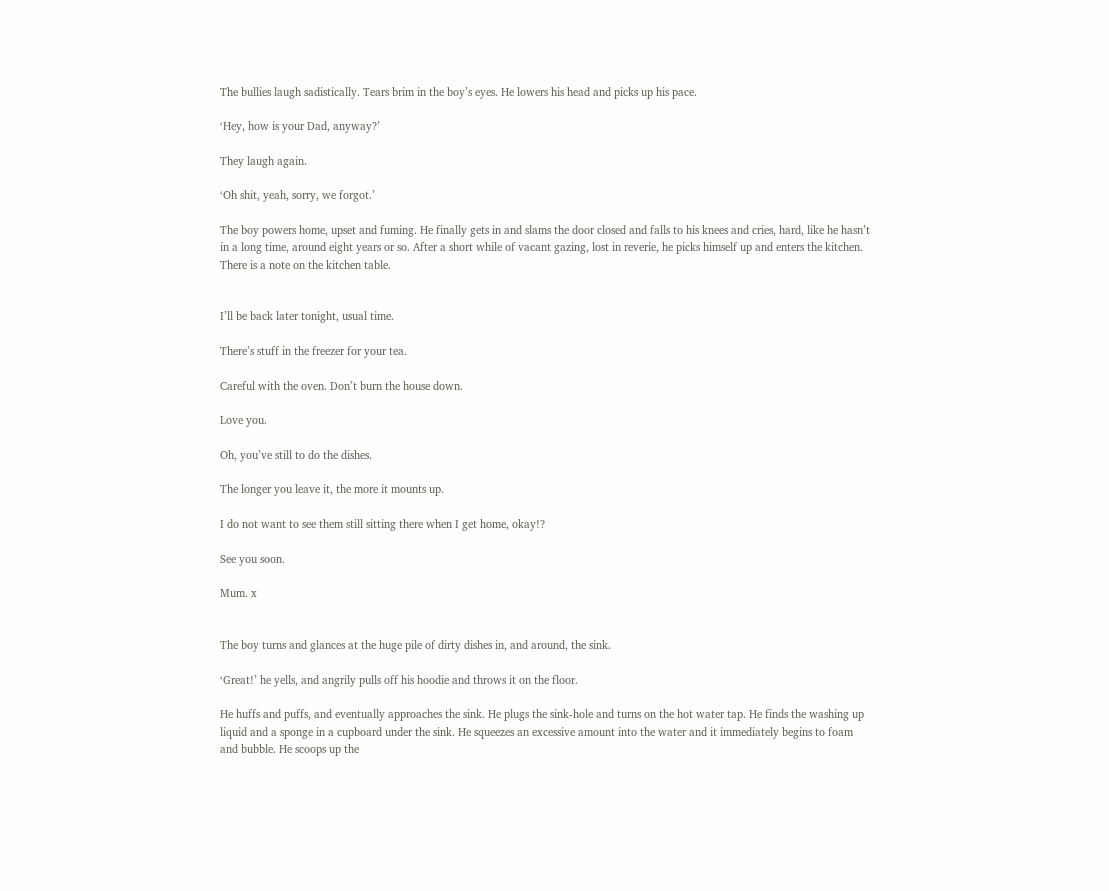The bullies laugh sadistically. Tears brim in the boy’s eyes. He lowers his head and picks up his pace.

‘Hey, how is your Dad, anyway?’

They laugh again.

‘Oh shit, yeah, sorry, we forgot.’

The boy powers home, upset and fuming. He finally gets in and slams the door closed and falls to his knees and cries, hard, like he hasn’t in a long time, around eight years or so. After a short while of vacant gazing, lost in reverie, he picks himself up and enters the kitchen. There is a note on the kitchen table.


I’ll be back later tonight, usual time.

There’s stuff in the freezer for your tea.

Careful with the oven. Don’t burn the house down.

Love you.

Oh, you’ve still to do the dishes.

The longer you leave it, the more it mounts up.

I do not want to see them still sitting there when I get home, okay!?

See you soon.

Mum. x


The boy turns and glances at the huge pile of dirty dishes in, and around, the sink.

‘Great!’ he yells, and angrily pulls off his hoodie and throws it on the floor.

He huffs and puffs, and eventually approaches the sink. He plugs the sink-hole and turns on the hot water tap. He finds the washing up liquid and a sponge in a cupboard under the sink. He squeezes an excessive amount into the water and it immediately begins to foam and bubble. He scoops up the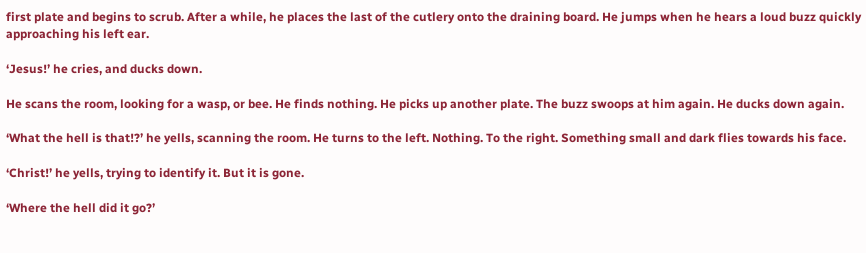first plate and begins to scrub. After a while, he places the last of the cutlery onto the draining board. He jumps when he hears a loud buzz quickly approaching his left ear.

‘Jesus!’ he cries, and ducks down.

He scans the room, looking for a wasp, or bee. He finds nothing. He picks up another plate. The buzz swoops at him again. He ducks down again.

‘What the hell is that!?’ he yells, scanning the room. He turns to the left. Nothing. To the right. Something small and dark flies towards his face.

‘Christ!’ he yells, trying to identify it. But it is gone.

‘Where the hell did it go?’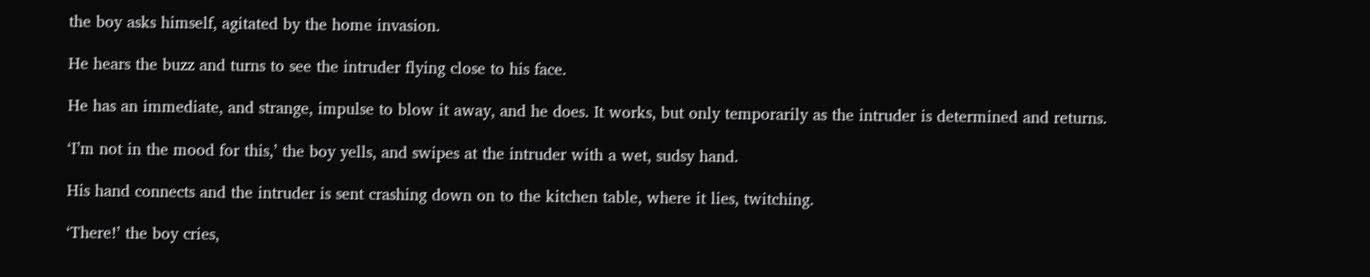the boy asks himself, agitated by the home invasion.

He hears the buzz and turns to see the intruder flying close to his face.

He has an immediate, and strange, impulse to blow it away, and he does. It works, but only temporarily as the intruder is determined and returns.

‘I’m not in the mood for this,’ the boy yells, and swipes at the intruder with a wet, sudsy hand.

His hand connects and the intruder is sent crashing down on to the kitchen table, where it lies, twitching.

‘There!’ the boy cries,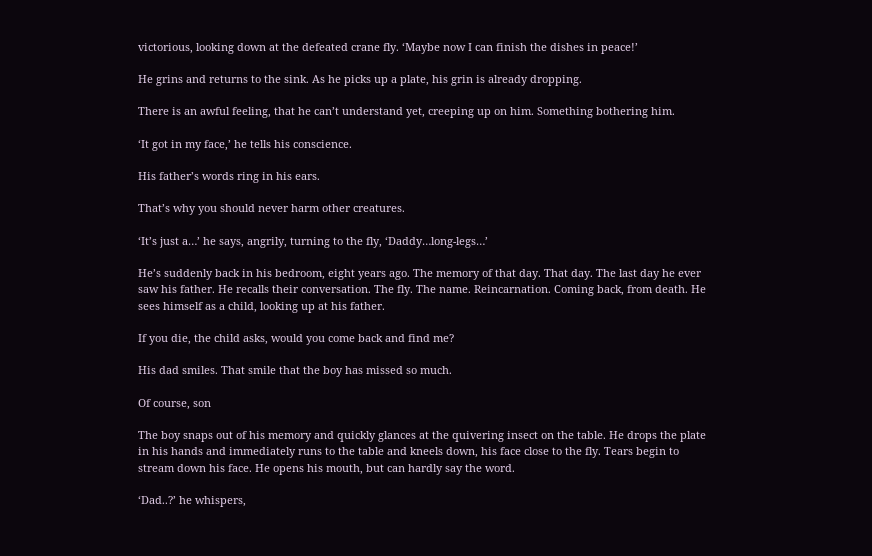victorious, looking down at the defeated crane fly. ‘Maybe now I can finish the dishes in peace!’

He grins and returns to the sink. As he picks up a plate, his grin is already dropping.

There is an awful feeling, that he can’t understand yet, creeping up on him. Something bothering him.

‘It got in my face,’ he tells his conscience.

His father’s words ring in his ears.

That’s why you should never harm other creatures.

‘It’s just a…’ he says, angrily, turning to the fly, ‘Daddy…long-legs…’

He’s suddenly back in his bedroom, eight years ago. The memory of that day. That day. The last day he ever saw his father. He recalls their conversation. The fly. The name. Reincarnation. Coming back, from death. He sees himself as a child, looking up at his father.

If you die, the child asks, would you come back and find me?

His dad smiles. That smile that the boy has missed so much.

Of course, son

The boy snaps out of his memory and quickly glances at the quivering insect on the table. He drops the plate in his hands and immediately runs to the table and kneels down, his face close to the fly. Tears begin to stream down his face. He opens his mouth, but can hardly say the word.

‘Dad..?’ he whispers,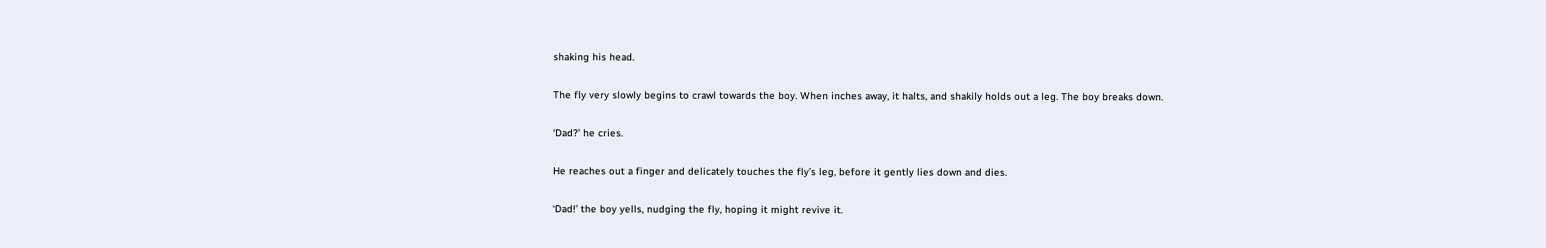shaking his head.

The fly very slowly begins to crawl towards the boy. When inches away, it halts, and shakily holds out a leg. The boy breaks down.

‘Dad?’ he cries.

He reaches out a finger and delicately touches the fly’s leg, before it gently lies down and dies.

‘Dad!’ the boy yells, nudging the fly, hoping it might revive it.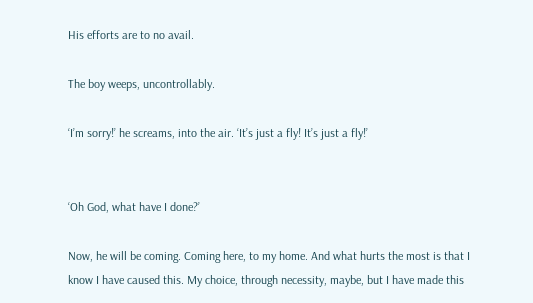His efforts are to no avail.

The boy weeps, uncontrollably.

‘I’m sorry!’ he screams, into the air. ‘It’s just a fly! It’s just a fly!’


‘Oh God, what have I done?’

Now, he will be coming. Coming here, to my home. And what hurts the most is that I know I have caused this. My choice, through necessity, maybe, but I have made this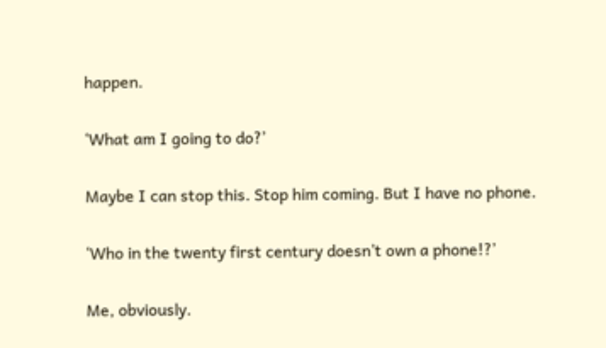happen.

‘What am I going to do?’

Maybe I can stop this. Stop him coming. But I have no phone.

‘Who in the twenty first century doesn’t own a phone!?’

Me, obviously.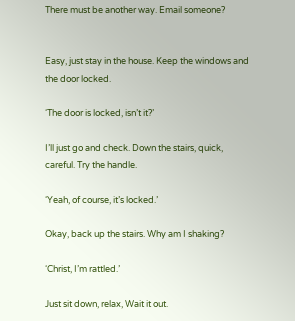There must be another way. Email someone?


Easy, just stay in the house. Keep the windows and the door locked.

‘The door is locked, isn’t it?’

I’ll just go and check. Down the stairs, quick, careful. Try the handle.

‘Yeah, of course, it’s locked.’

Okay, back up the stairs. Why am I shaking?

‘Christ, I’m rattled.’

Just sit down, relax, Wait it out.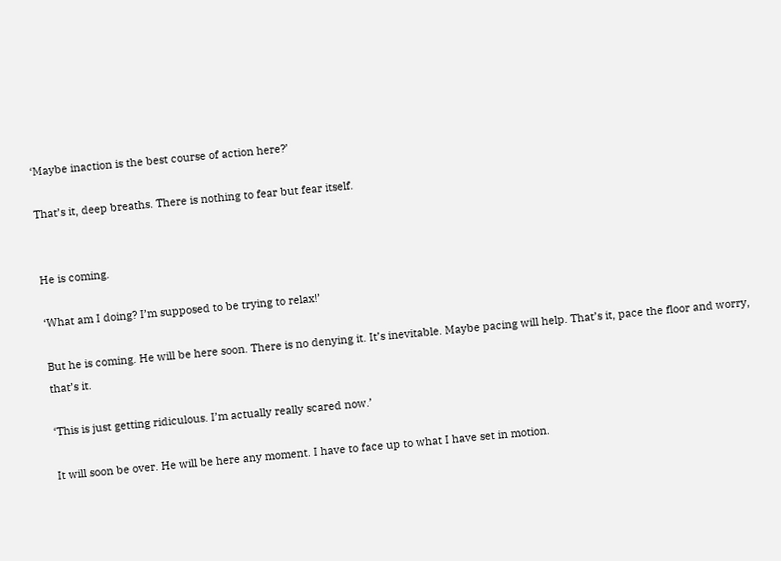‘Maybe inaction is the best course of action here?’

That’s it, deep breaths. There is nothing to fear but fear itself.


He is coming.

‘What am I doing? I’m supposed to be trying to relax!’

But he is coming. He will be here soon. There is no denying it. It’s inevitable. Maybe pacing will help. That’s it, pace the floor and worry, that’s it.

‘This is just getting ridiculous. I’m actually really scared now.’

It will soon be over. He will be here any moment. I have to face up to what I have set in motion.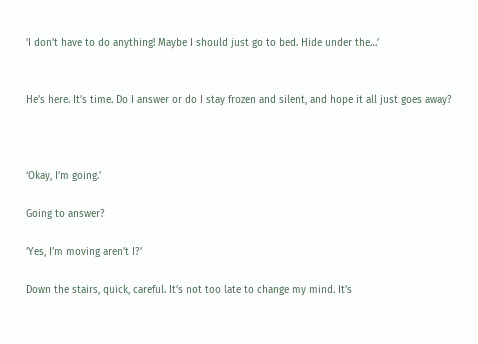‘I don’t have to do anything! Maybe I should just go to bed. Hide under the…’


He’s here. It’s time. Do I answer or do I stay frozen and silent, and hope it all just goes away?



‘Okay, I’m going.’

Going to answer?

‘Yes, I’m moving aren’t I?’

Down the stairs, quick, careful. It’s not too late to change my mind. It’s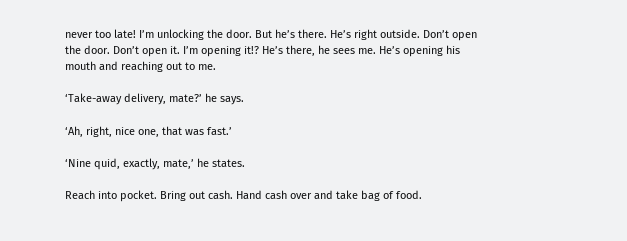never too late! I’m unlocking the door. But he’s there. He’s right outside. Don’t open the door. Don’t open it. I’m opening it!? He’s there, he sees me. He’s opening his mouth and reaching out to me.

‘Take-away delivery, mate?’ he says.

‘Ah, right, nice one, that was fast.’

‘Nine quid, exactly, mate,’ he states.

Reach into pocket. Bring out cash. Hand cash over and take bag of food.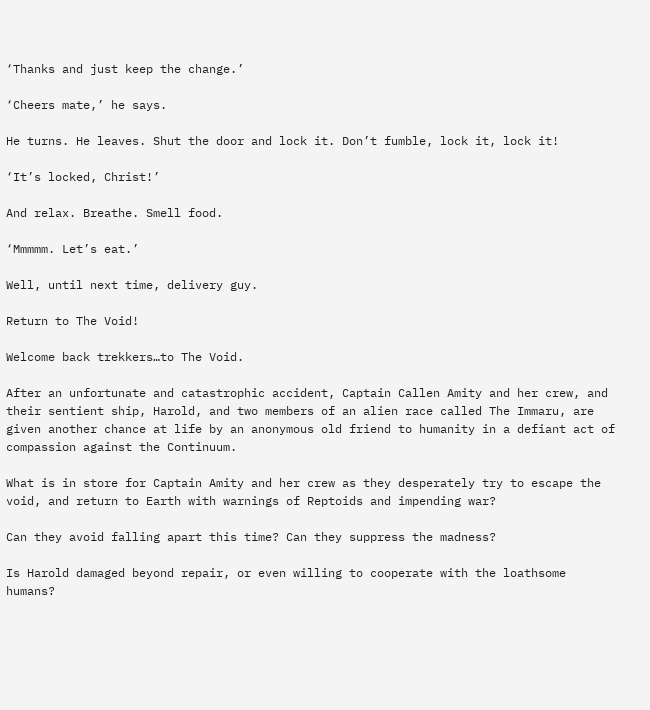‘Thanks and just keep the change.’

‘Cheers mate,’ he says.

He turns. He leaves. Shut the door and lock it. Don’t fumble, lock it, lock it!

‘It’s locked, Christ!’

And relax. Breathe. Smell food.

‘Mmmmm. Let’s eat.’

Well, until next time, delivery guy.

Return to The Void!

Welcome back trekkers…to The Void.

After an unfortunate and catastrophic accident, Captain Callen Amity and her crew, and their sentient ship, Harold, and two members of an alien race called The Immaru, are given another chance at life by an anonymous old friend to humanity in a defiant act of compassion against the Continuum.

What is in store for Captain Amity and her crew as they desperately try to escape the void, and return to Earth with warnings of Reptoids and impending war?

Can they avoid falling apart this time? Can they suppress the madness?

Is Harold damaged beyond repair, or even willing to cooperate with the loathsome humans?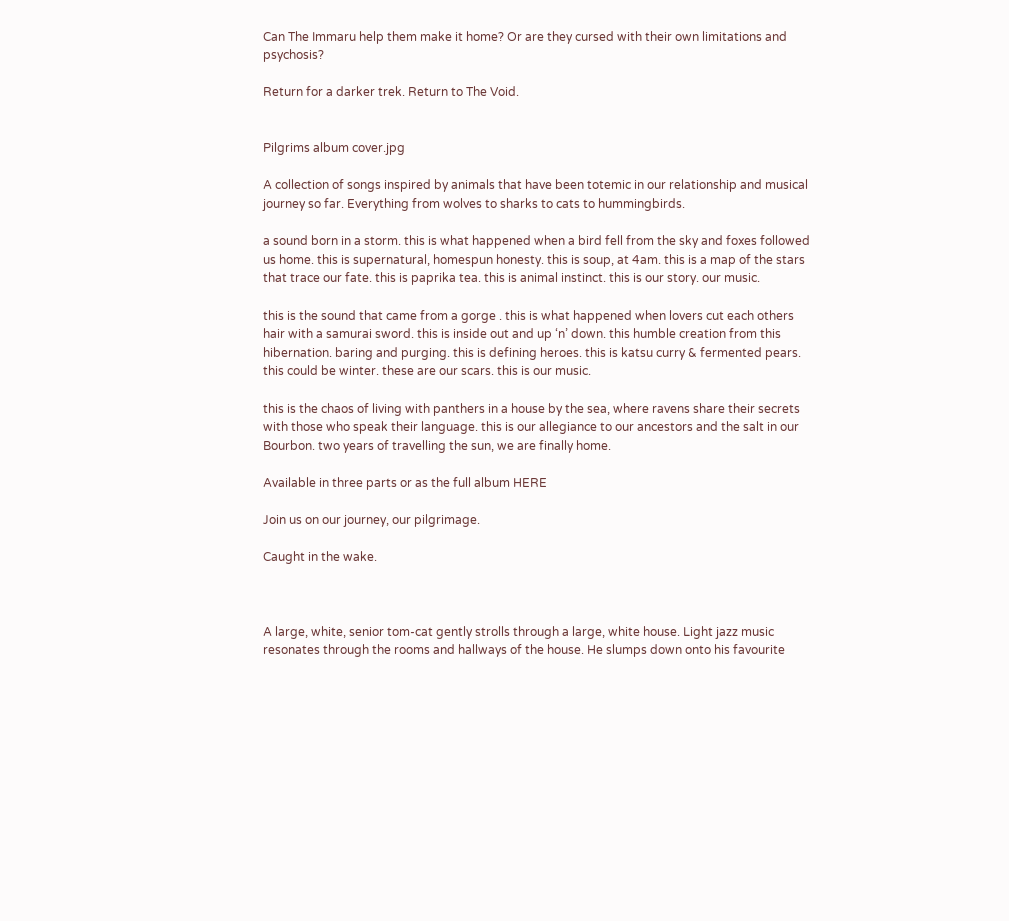Can The Immaru help them make it home? Or are they cursed with their own limitations and psychosis?

Return for a darker trek. Return to The Void.


Pilgrims album cover.jpg

A collection of songs inspired by animals that have been totemic in our relationship and musical journey so far. Everything from wolves to sharks to cats to hummingbirds.

a sound born in a storm. this is what happened when a bird fell from the sky and foxes followed us home. this is supernatural, homespun honesty. this is soup, at 4am. this is a map of the stars that trace our fate. this is paprika tea. this is animal instinct. this is our story. our music.

this is the sound that came from a gorge . this is what happened when lovers cut each others hair with a samurai sword. this is inside out and up ‘n’ down. this humble creation from this hibernation. baring and purging. this is defining heroes. this is katsu curry & fermented pears. this could be winter. these are our scars. this is our music.

this is the chaos of living with panthers in a house by the sea, where ravens share their secrets with those who speak their language. this is our allegiance to our ancestors and the salt in our Bourbon. two years of travelling the sun, we are finally home.

Available in three parts or as the full album HERE

Join us on our journey, our pilgrimage.

Caught in the wake.



A large, white, senior tom-cat gently strolls through a large, white house. Light jazz music resonates through the rooms and hallways of the house. He slumps down onto his favourite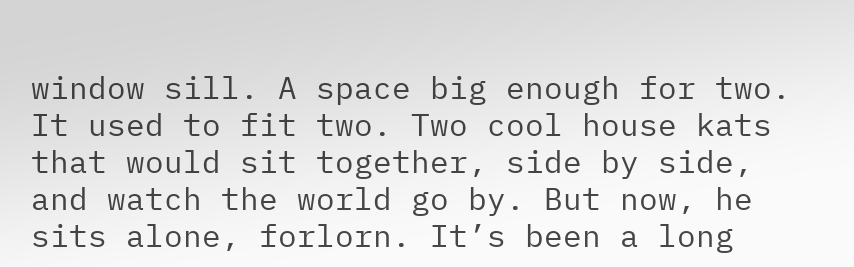window sill. A space big enough for two. It used to fit two. Two cool house kats that would sit together, side by side, and watch the world go by. But now, he sits alone, forlorn. It’s been a long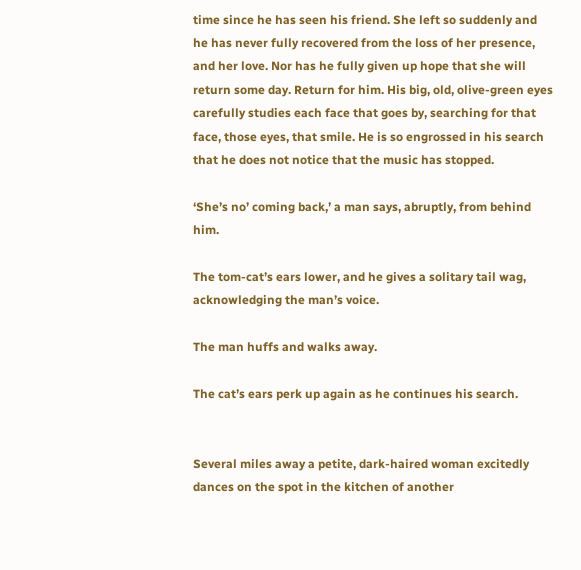time since he has seen his friend. She left so suddenly and he has never fully recovered from the loss of her presence, and her love. Nor has he fully given up hope that she will return some day. Return for him. His big, old, olive-green eyes carefully studies each face that goes by, searching for that face, those eyes, that smile. He is so engrossed in his search that he does not notice that the music has stopped.

‘She’s no’ coming back,’ a man says, abruptly, from behind him.

The tom-cat’s ears lower, and he gives a solitary tail wag, acknowledging the man’s voice.

The man huffs and walks away.

The cat’s ears perk up again as he continues his search.


Several miles away a petite, dark-haired woman excitedly dances on the spot in the kitchen of another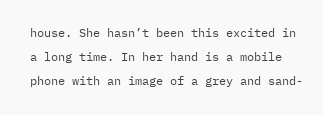house. She hasn’t been this excited in a long time. In her hand is a mobile phone with an image of a grey and sand-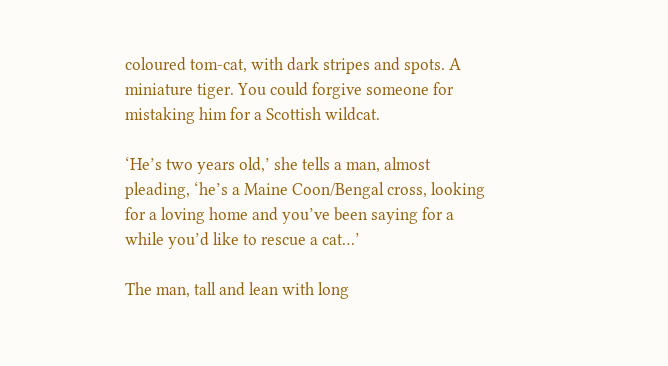coloured tom-cat, with dark stripes and spots. A miniature tiger. You could forgive someone for mistaking him for a Scottish wildcat.

‘He’s two years old,’ she tells a man, almost pleading, ‘he’s a Maine Coon/Bengal cross, looking for a loving home and you’ve been saying for a while you’d like to rescue a cat…’

The man, tall and lean with long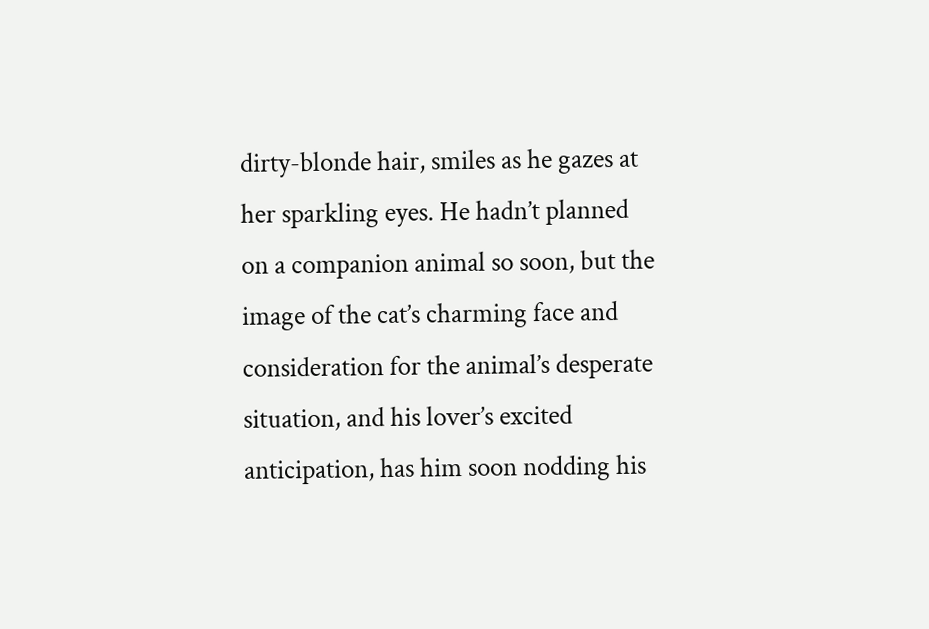dirty-blonde hair, smiles as he gazes at her sparkling eyes. He hadn’t planned on a companion animal so soon, but the image of the cat’s charming face and consideration for the animal’s desperate situation, and his lover’s excited anticipation, has him soon nodding his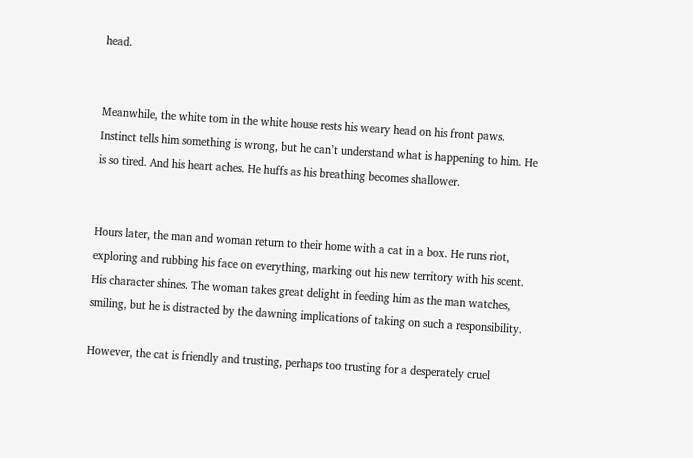head.


Meanwhile, the white tom in the white house rests his weary head on his front paws. Instinct tells him something is wrong, but he can’t understand what is happening to him. He is so tired. And his heart aches. He huffs as his breathing becomes shallower.


Hours later, the man and woman return to their home with a cat in a box. He runs riot, exploring and rubbing his face on everything, marking out his new territory with his scent. His character shines. The woman takes great delight in feeding him as the man watches, smiling, but he is distracted by the dawning implications of taking on such a responsibility.

However, the cat is friendly and trusting, perhaps too trusting for a desperately cruel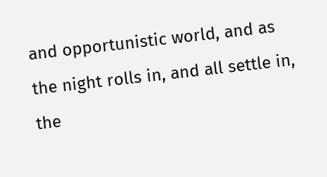and opportunistic world, and as the night rolls in, and all settle in, the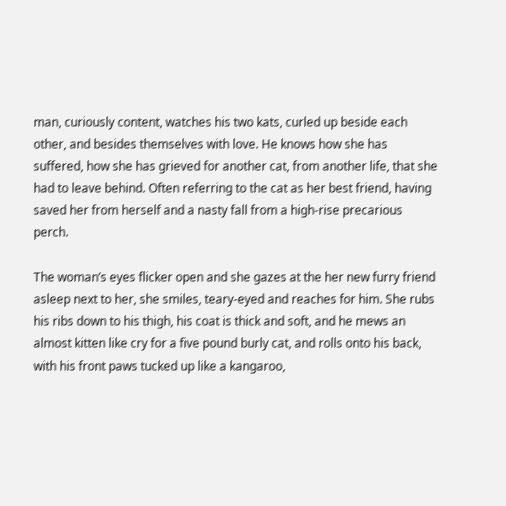man, curiously content, watches his two kats, curled up beside each other, and besides themselves with love. He knows how she has suffered, how she has grieved for another cat, from another life, that she had to leave behind. Often referring to the cat as her best friend, having saved her from herself and a nasty fall from a high-rise precarious perch.

The woman’s eyes flicker open and she gazes at the her new furry friend asleep next to her, she smiles, teary-eyed and reaches for him. She rubs his ribs down to his thigh, his coat is thick and soft, and he mews an almost kitten like cry for a five pound burly cat, and rolls onto his back, with his front paws tucked up like a kangaroo,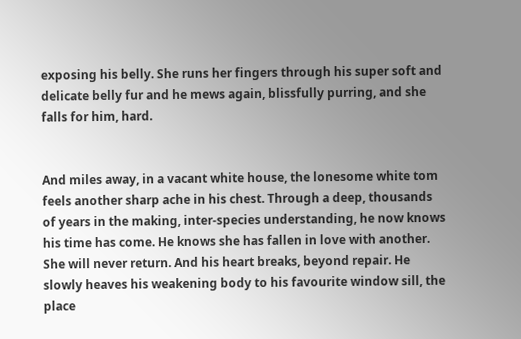exposing his belly. She runs her fingers through his super soft and delicate belly fur and he mews again, blissfully purring, and she falls for him, hard.


And miles away, in a vacant white house, the lonesome white tom feels another sharp ache in his chest. Through a deep, thousands of years in the making, inter-species understanding, he now knows his time has come. He knows she has fallen in love with another. She will never return. And his heart breaks, beyond repair. He slowly heaves his weakening body to his favourite window sill, the place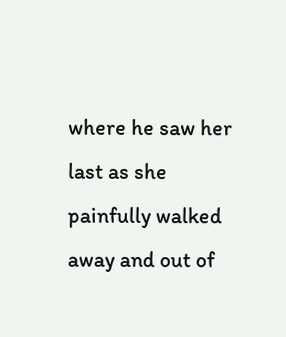where he saw her last as she painfully walked away and out of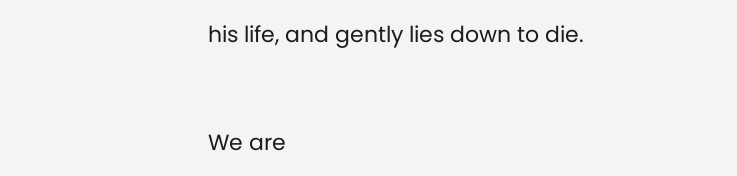his life, and gently lies down to die.


We are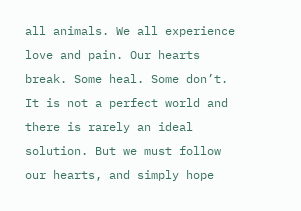all animals. We all experience love and pain. Our hearts break. Some heal. Some don’t. It is not a perfect world and there is rarely an ideal solution. But we must follow our hearts, and simply hope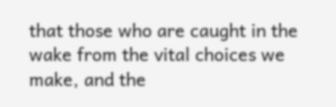that those who are caught in the wake from the vital choices we make, and the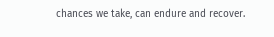chances we take, can endure and recover.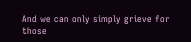And we can only simply grieve for those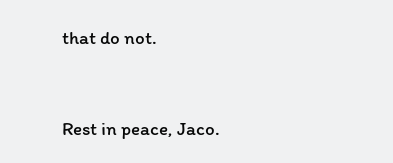that do not.


Rest in peace, Jaco.